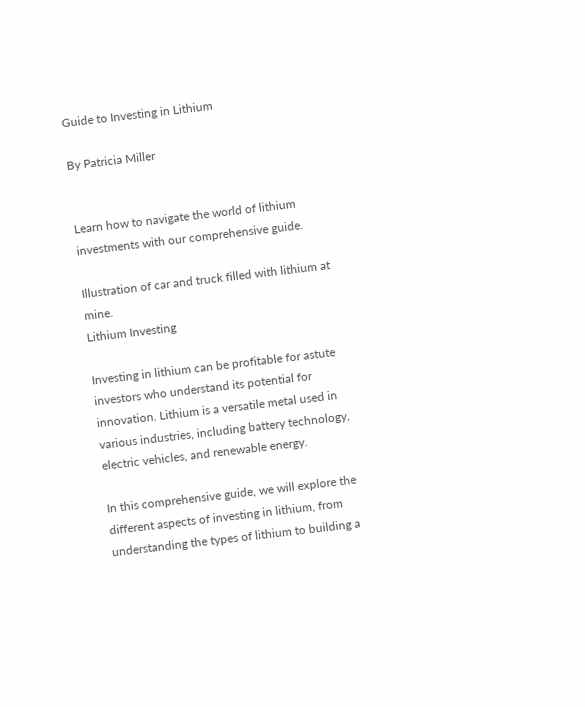Guide to Investing in Lithium

By Patricia Miller


Learn how to navigate the world of lithium investments with our comprehensive guide.

Illustration of car and truck filled with lithium at mine.
Lithium Investing

Investing in lithium can be profitable for astute investors who understand its potential for innovation. Lithium is a versatile metal used in various industries, including battery technology, electric vehicles, and renewable energy.

In this comprehensive guide, we will explore the different aspects of investing in lithium, from understanding the types of lithium to building a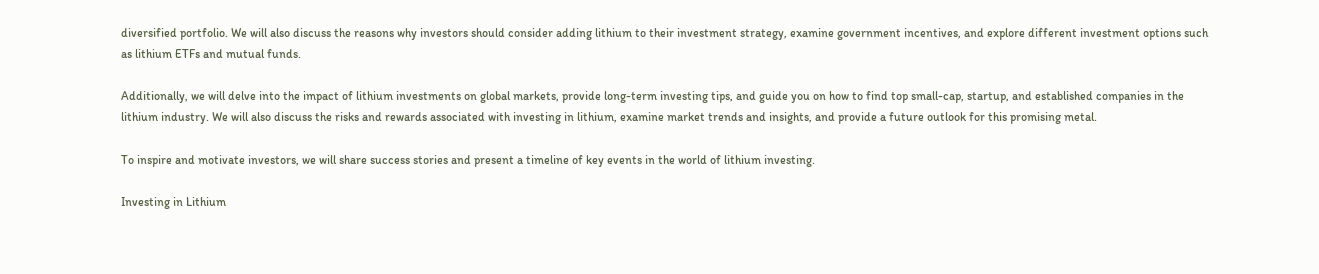diversified portfolio. We will also discuss the reasons why investors should consider adding lithium to their investment strategy, examine government incentives, and explore different investment options such as lithium ETFs and mutual funds.

Additionally, we will delve into the impact of lithium investments on global markets, provide long-term investing tips, and guide you on how to find top small-cap, startup, and established companies in the lithium industry. We will also discuss the risks and rewards associated with investing in lithium, examine market trends and insights, and provide a future outlook for this promising metal.

To inspire and motivate investors, we will share success stories and present a timeline of key events in the world of lithium investing.

Investing in Lithium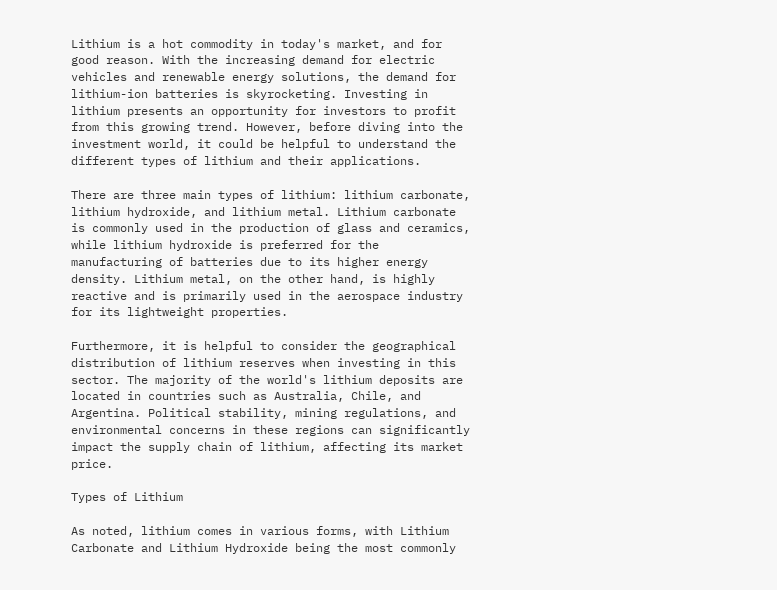Lithium is a hot commodity in today's market, and for good reason. With the increasing demand for electric vehicles and renewable energy solutions, the demand for lithium-ion batteries is skyrocketing. Investing in lithium presents an opportunity for investors to profit from this growing trend. However, before diving into the investment world, it could be helpful to understand the different types of lithium and their applications.

There are three main types of lithium: lithium carbonate, lithium hydroxide, and lithium metal. Lithium carbonate is commonly used in the production of glass and ceramics, while lithium hydroxide is preferred for the manufacturing of batteries due to its higher energy density. Lithium metal, on the other hand, is highly reactive and is primarily used in the aerospace industry for its lightweight properties.

Furthermore, it is helpful to consider the geographical distribution of lithium reserves when investing in this sector. The majority of the world's lithium deposits are located in countries such as Australia, Chile, and Argentina. Political stability, mining regulations, and environmental concerns in these regions can significantly impact the supply chain of lithium, affecting its market price.

Types of Lithium

As noted, lithium comes in various forms, with Lithium Carbonate and Lithium Hydroxide being the most commonly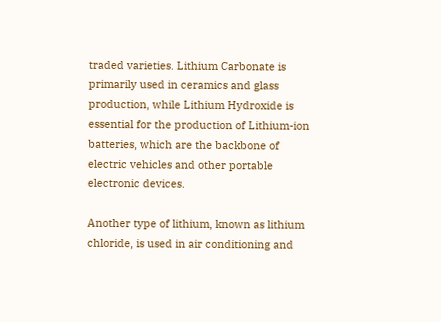traded varieties. Lithium Carbonate is primarily used in ceramics and glass production, while Lithium Hydroxide is essential for the production of Lithium-ion batteries, which are the backbone of electric vehicles and other portable electronic devices.

Another type of lithium, known as lithium chloride, is used in air conditioning and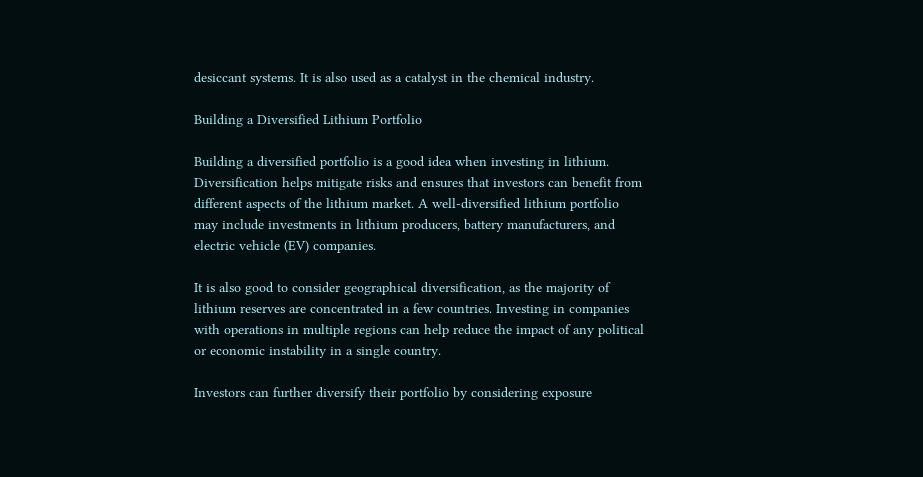desiccant systems. It is also used as a catalyst in the chemical industry.

Building a Diversified Lithium Portfolio

Building a diversified portfolio is a good idea when investing in lithium. Diversification helps mitigate risks and ensures that investors can benefit from different aspects of the lithium market. A well-diversified lithium portfolio may include investments in lithium producers, battery manufacturers, and electric vehicle (EV) companies.

It is also good to consider geographical diversification, as the majority of lithium reserves are concentrated in a few countries. Investing in companies with operations in multiple regions can help reduce the impact of any political or economic instability in a single country.

Investors can further diversify their portfolio by considering exposure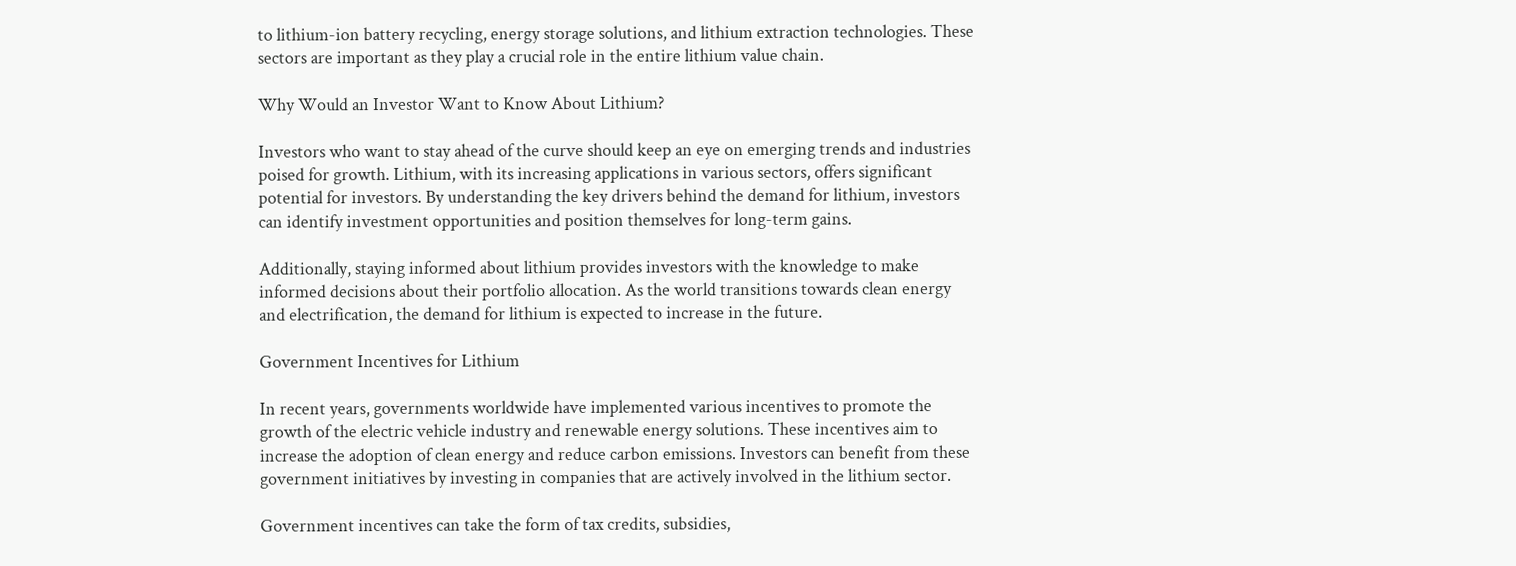to lithium-ion battery recycling, energy storage solutions, and lithium extraction technologies. These sectors are important as they play a crucial role in the entire lithium value chain.

Why Would an Investor Want to Know About Lithium?

Investors who want to stay ahead of the curve should keep an eye on emerging trends and industries poised for growth. Lithium, with its increasing applications in various sectors, offers significant potential for investors. By understanding the key drivers behind the demand for lithium, investors can identify investment opportunities and position themselves for long-term gains.

Additionally, staying informed about lithium provides investors with the knowledge to make informed decisions about their portfolio allocation. As the world transitions towards clean energy and electrification, the demand for lithium is expected to increase in the future.

Government Incentives for Lithium

In recent years, governments worldwide have implemented various incentives to promote the growth of the electric vehicle industry and renewable energy solutions. These incentives aim to increase the adoption of clean energy and reduce carbon emissions. Investors can benefit from these government initiatives by investing in companies that are actively involved in the lithium sector.

Government incentives can take the form of tax credits, subsidies,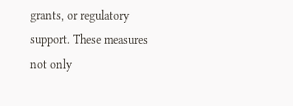grants, or regulatory support. These measures not only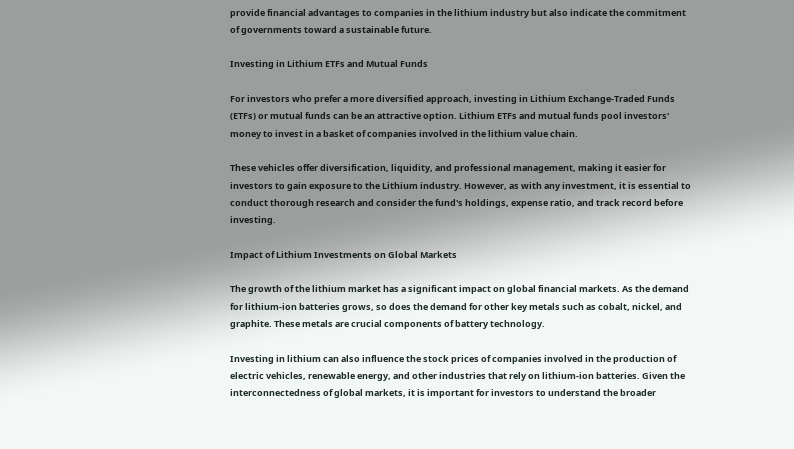provide financial advantages to companies in the lithium industry but also indicate the commitment of governments toward a sustainable future.

Investing in Lithium ETFs and Mutual Funds

For investors who prefer a more diversified approach, investing in Lithium Exchange-Traded Funds (ETFs) or mutual funds can be an attractive option. Lithium ETFs and mutual funds pool investors' money to invest in a basket of companies involved in the lithium value chain.

These vehicles offer diversification, liquidity, and professional management, making it easier for investors to gain exposure to the Lithium industry. However, as with any investment, it is essential to conduct thorough research and consider the fund's holdings, expense ratio, and track record before investing.

Impact of Lithium Investments on Global Markets

The growth of the lithium market has a significant impact on global financial markets. As the demand for lithium-ion batteries grows, so does the demand for other key metals such as cobalt, nickel, and graphite. These metals are crucial components of battery technology.

Investing in lithium can also influence the stock prices of companies involved in the production of electric vehicles, renewable energy, and other industries that rely on lithium-ion batteries. Given the interconnectedness of global markets, it is important for investors to understand the broader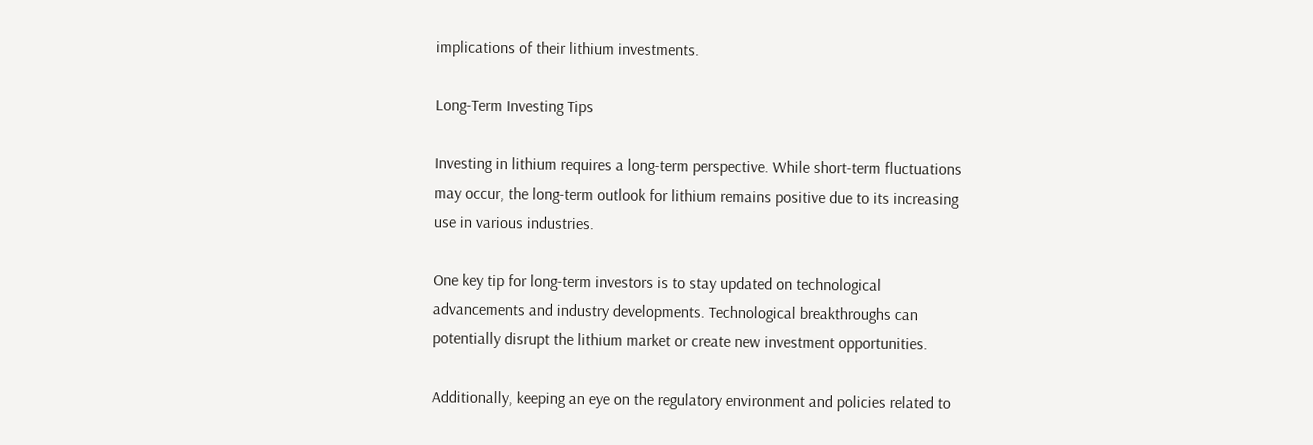implications of their lithium investments.

Long-Term Investing Tips

Investing in lithium requires a long-term perspective. While short-term fluctuations may occur, the long-term outlook for lithium remains positive due to its increasing use in various industries.

One key tip for long-term investors is to stay updated on technological advancements and industry developments. Technological breakthroughs can potentially disrupt the lithium market or create new investment opportunities.

Additionally, keeping an eye on the regulatory environment and policies related to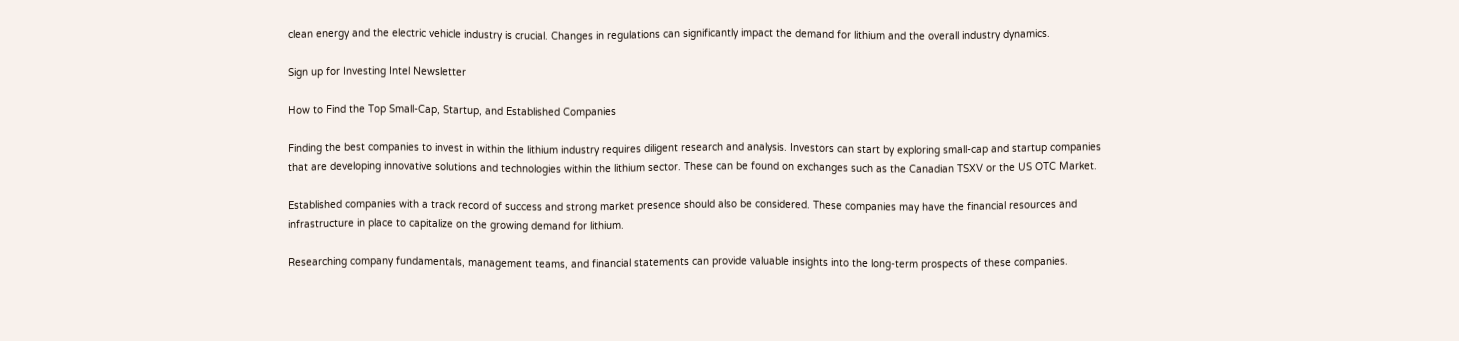clean energy and the electric vehicle industry is crucial. Changes in regulations can significantly impact the demand for lithium and the overall industry dynamics.

Sign up for Investing Intel Newsletter

How to Find the Top Small-Cap, Startup, and Established Companies

Finding the best companies to invest in within the lithium industry requires diligent research and analysis. Investors can start by exploring small-cap and startup companies that are developing innovative solutions and technologies within the lithium sector. These can be found on exchanges such as the Canadian TSXV or the US OTC Market.

Established companies with a track record of success and strong market presence should also be considered. These companies may have the financial resources and infrastructure in place to capitalize on the growing demand for lithium.

Researching company fundamentals, management teams, and financial statements can provide valuable insights into the long-term prospects of these companies.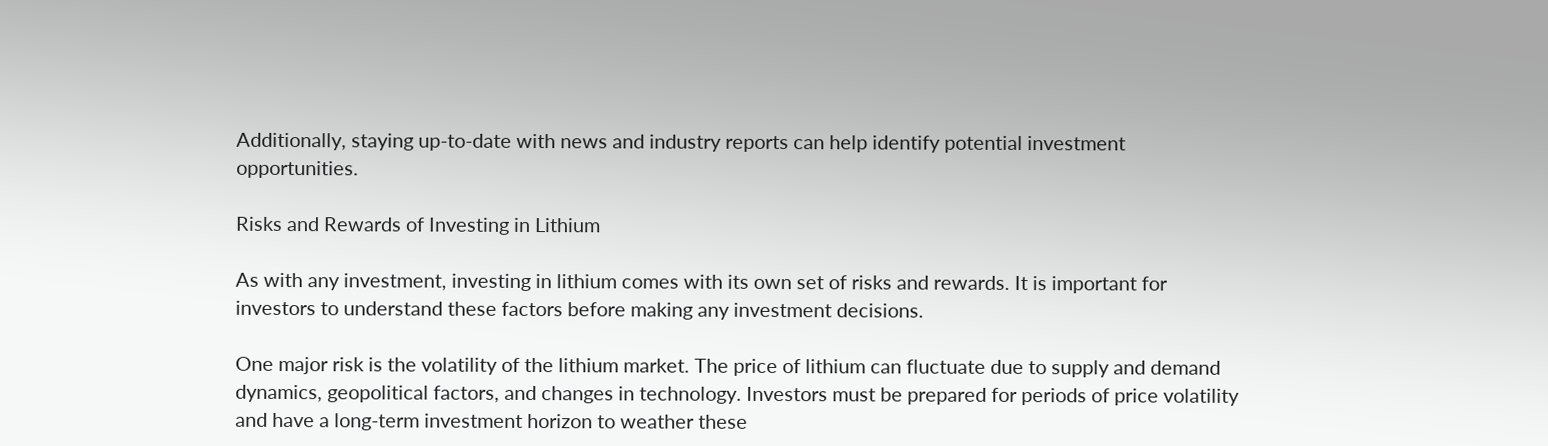Additionally, staying up-to-date with news and industry reports can help identify potential investment opportunities.

Risks and Rewards of Investing in Lithium

As with any investment, investing in lithium comes with its own set of risks and rewards. It is important for investors to understand these factors before making any investment decisions.

One major risk is the volatility of the lithium market. The price of lithium can fluctuate due to supply and demand dynamics, geopolitical factors, and changes in technology. Investors must be prepared for periods of price volatility and have a long-term investment horizon to weather these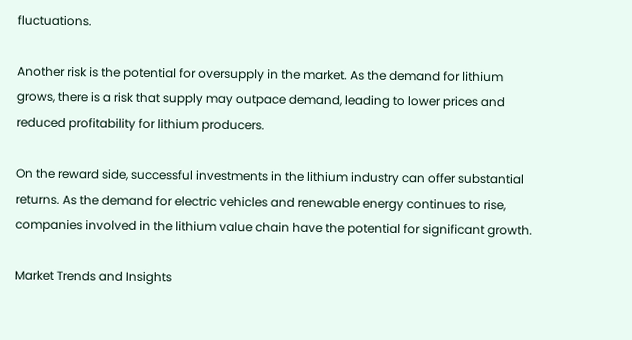fluctuations.

Another risk is the potential for oversupply in the market. As the demand for lithium grows, there is a risk that supply may outpace demand, leading to lower prices and reduced profitability for lithium producers.

On the reward side, successful investments in the lithium industry can offer substantial returns. As the demand for electric vehicles and renewable energy continues to rise, companies involved in the lithium value chain have the potential for significant growth.

Market Trends and Insights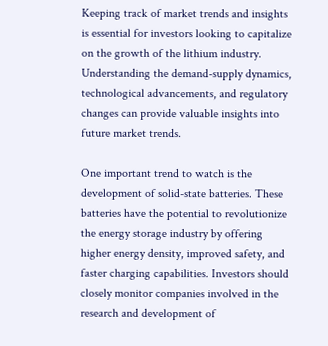Keeping track of market trends and insights is essential for investors looking to capitalize on the growth of the lithium industry. Understanding the demand-supply dynamics, technological advancements, and regulatory changes can provide valuable insights into future market trends.

One important trend to watch is the development of solid-state batteries. These batteries have the potential to revolutionize the energy storage industry by offering higher energy density, improved safety, and faster charging capabilities. Investors should closely monitor companies involved in the research and development of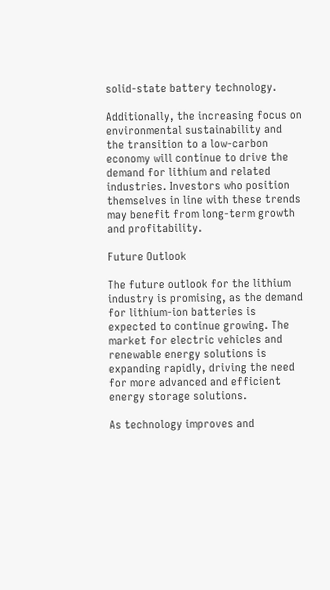solid-state battery technology.

Additionally, the increasing focus on environmental sustainability and the transition to a low-carbon economy will continue to drive the demand for lithium and related industries. Investors who position themselves in line with these trends may benefit from long-term growth and profitability.

Future Outlook

The future outlook for the lithium industry is promising, as the demand for lithium-ion batteries is expected to continue growing. The market for electric vehicles and renewable energy solutions is expanding rapidly, driving the need for more advanced and efficient energy storage solutions.

As technology improves and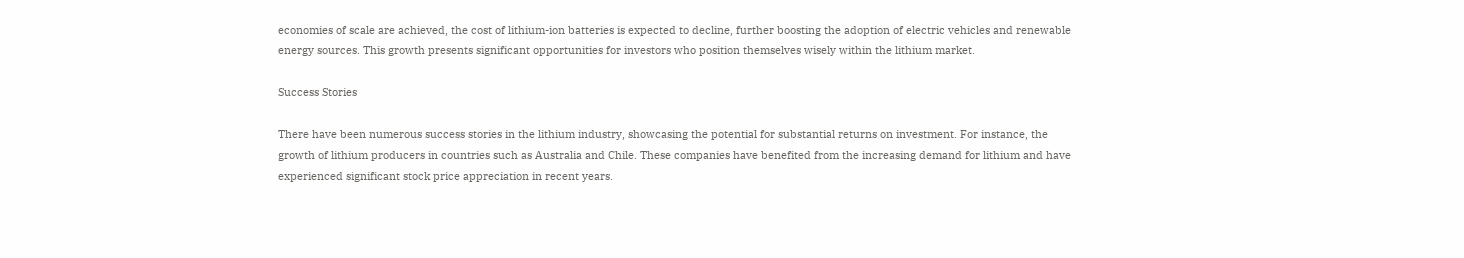economies of scale are achieved, the cost of lithium-ion batteries is expected to decline, further boosting the adoption of electric vehicles and renewable energy sources. This growth presents significant opportunities for investors who position themselves wisely within the lithium market.

Success Stories

There have been numerous success stories in the lithium industry, showcasing the potential for substantial returns on investment. For instance, the growth of lithium producers in countries such as Australia and Chile. These companies have benefited from the increasing demand for lithium and have experienced significant stock price appreciation in recent years.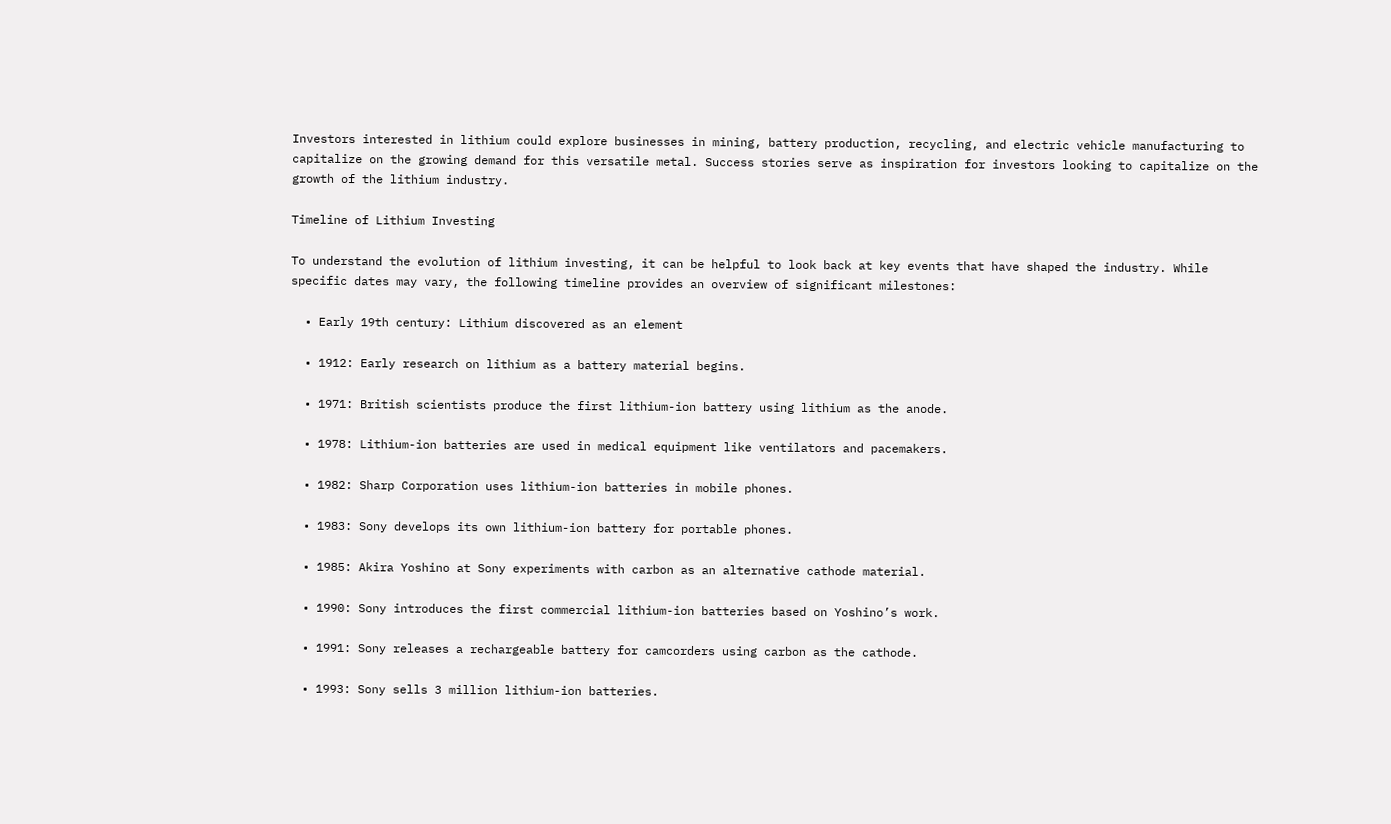Investors interested in lithium could explore businesses in mining, battery production, recycling, and electric vehicle manufacturing to capitalize on the growing demand for this versatile metal. Success stories serve as inspiration for investors looking to capitalize on the growth of the lithium industry.

Timeline of Lithium Investing

To understand the evolution of lithium investing, it can be helpful to look back at key events that have shaped the industry. While specific dates may vary, the following timeline provides an overview of significant milestones:

  • Early 19th century: Lithium discovered as an element

  • 1912: Early research on lithium as a battery material begins.

  • 1971: British scientists produce the first lithium-ion battery using lithium as the anode.

  • 1978: Lithium-ion batteries are used in medical equipment like ventilators and pacemakers.

  • 1982: Sharp Corporation uses lithium-ion batteries in mobile phones.

  • 1983: Sony develops its own lithium-ion battery for portable phones.

  • 1985: Akira Yoshino at Sony experiments with carbon as an alternative cathode material.

  • 1990: Sony introduces the first commercial lithium-ion batteries based on Yoshino’s work.

  • 1991: Sony releases a rechargeable battery for camcorders using carbon as the cathode.

  • 1993: Sony sells 3 million lithium-ion batteries.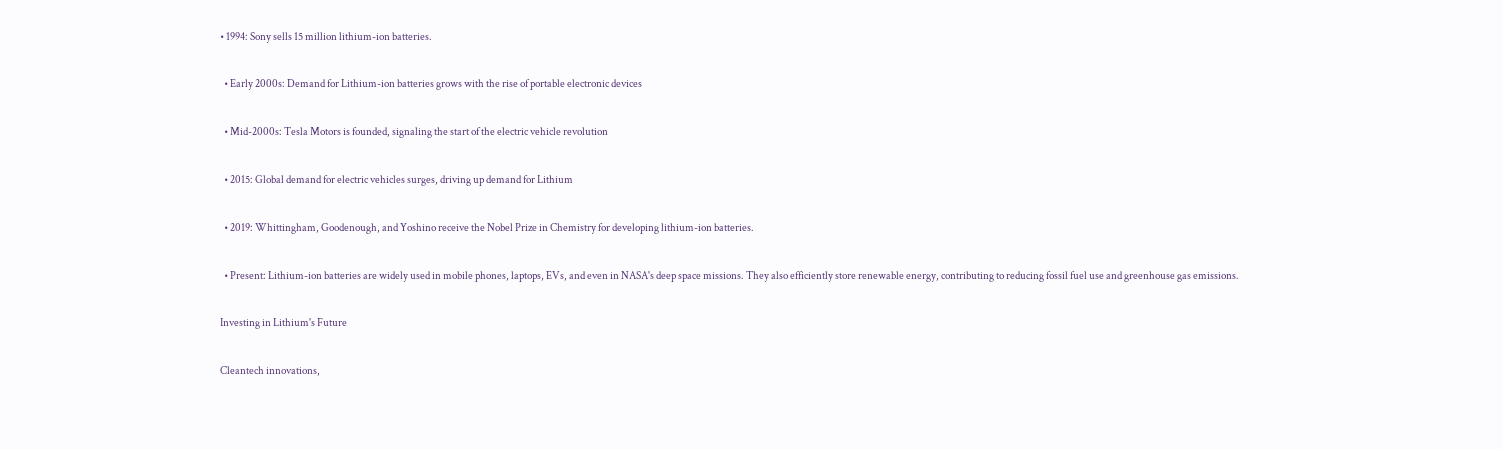• 1994: Sony sells 15 million lithium-ion batteries.

  • Early 2000s: Demand for Lithium-ion batteries grows with the rise of portable electronic devices

  • Mid-2000s: Tesla Motors is founded, signaling the start of the electric vehicle revolution

  • 2015: Global demand for electric vehicles surges, driving up demand for Lithium

  • 2019: Whittingham, Goodenough, and Yoshino receive the Nobel Prize in Chemistry for developing lithium-ion batteries.

  • Present: Lithium-ion batteries are widely used in mobile phones, laptops, EVs, and even in NASA's deep space missions. They also efficiently store renewable energy, contributing to reducing fossil fuel use and greenhouse gas emissions.

Investing in Lithium's Future

Cleantech innovations,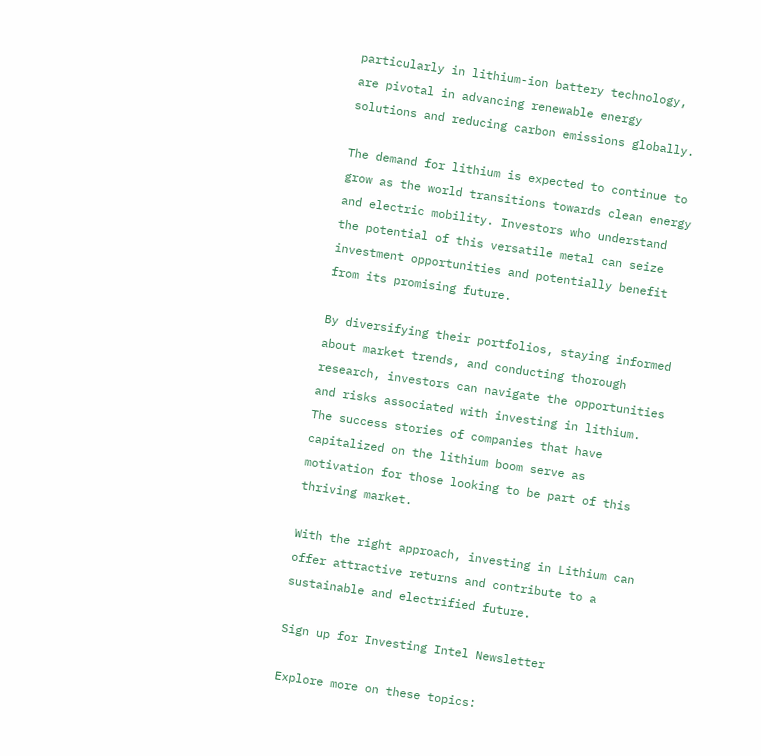particularly in lithium-ion battery technology, are pivotal in advancing renewable energy solutions and reducing carbon emissions globally.

The demand for lithium is expected to continue to grow as the world transitions towards clean energy and electric mobility. Investors who understand the potential of this versatile metal can seize investment opportunities and potentially benefit from its promising future.

By diversifying their portfolios, staying informed about market trends, and conducting thorough research, investors can navigate the opportunities and risks associated with investing in lithium. The success stories of companies that have capitalized on the lithium boom serve as motivation for those looking to be part of this thriving market.

With the right approach, investing in Lithium can offer attractive returns and contribute to a sustainable and electrified future.

Sign up for Investing Intel Newsletter

Explore more on these topics: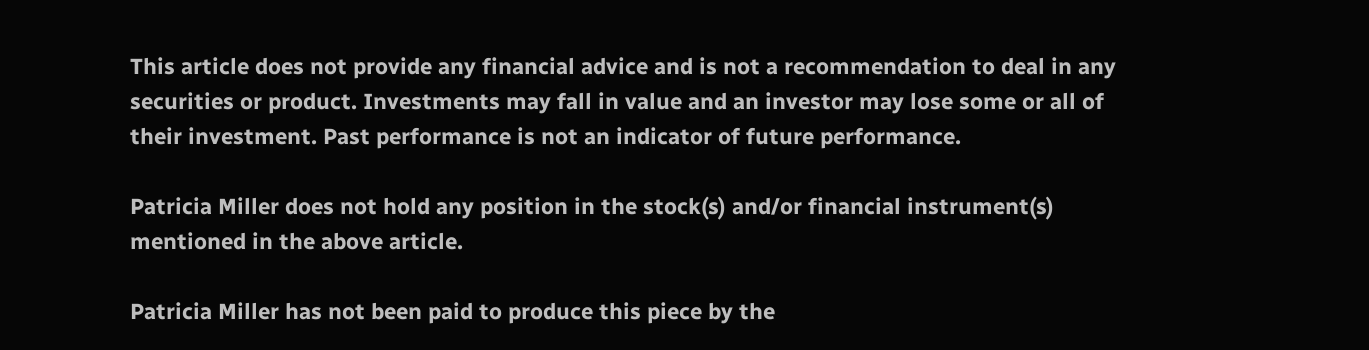This article does not provide any financial advice and is not a recommendation to deal in any securities or product. Investments may fall in value and an investor may lose some or all of their investment. Past performance is not an indicator of future performance.

Patricia Miller does not hold any position in the stock(s) and/or financial instrument(s) mentioned in the above article.

Patricia Miller has not been paid to produce this piece by the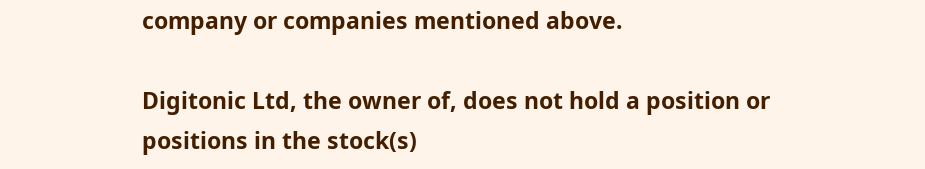company or companies mentioned above.

Digitonic Ltd, the owner of, does not hold a position or positions in the stock(s)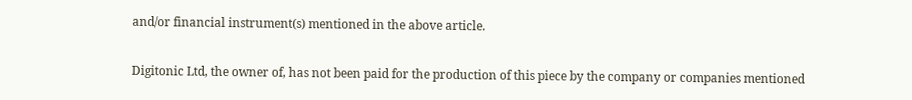and/or financial instrument(s) mentioned in the above article.

Digitonic Ltd, the owner of, has not been paid for the production of this piece by the company or companies mentioned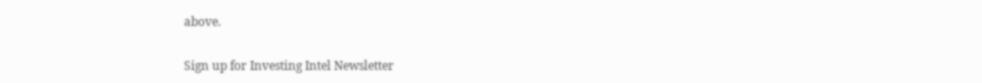above.

Sign up for Investing Intel Newsletter